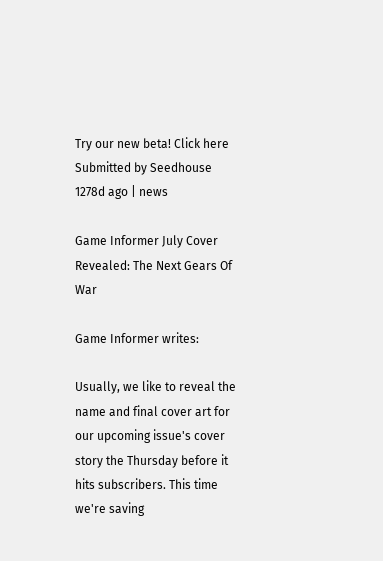Try our new beta! Click here
Submitted by Seedhouse 1278d ago | news

Game Informer July Cover Revealed: The Next Gears Of War

Game Informer writes:

Usually, we like to reveal the name and final cover art for our upcoming issue's cover story the Thursday before it hits subscribers. This time we're saving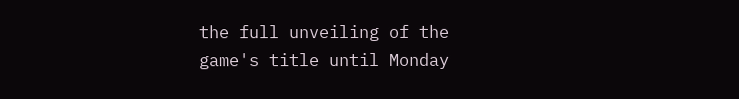the full unveiling of the game's title until Monday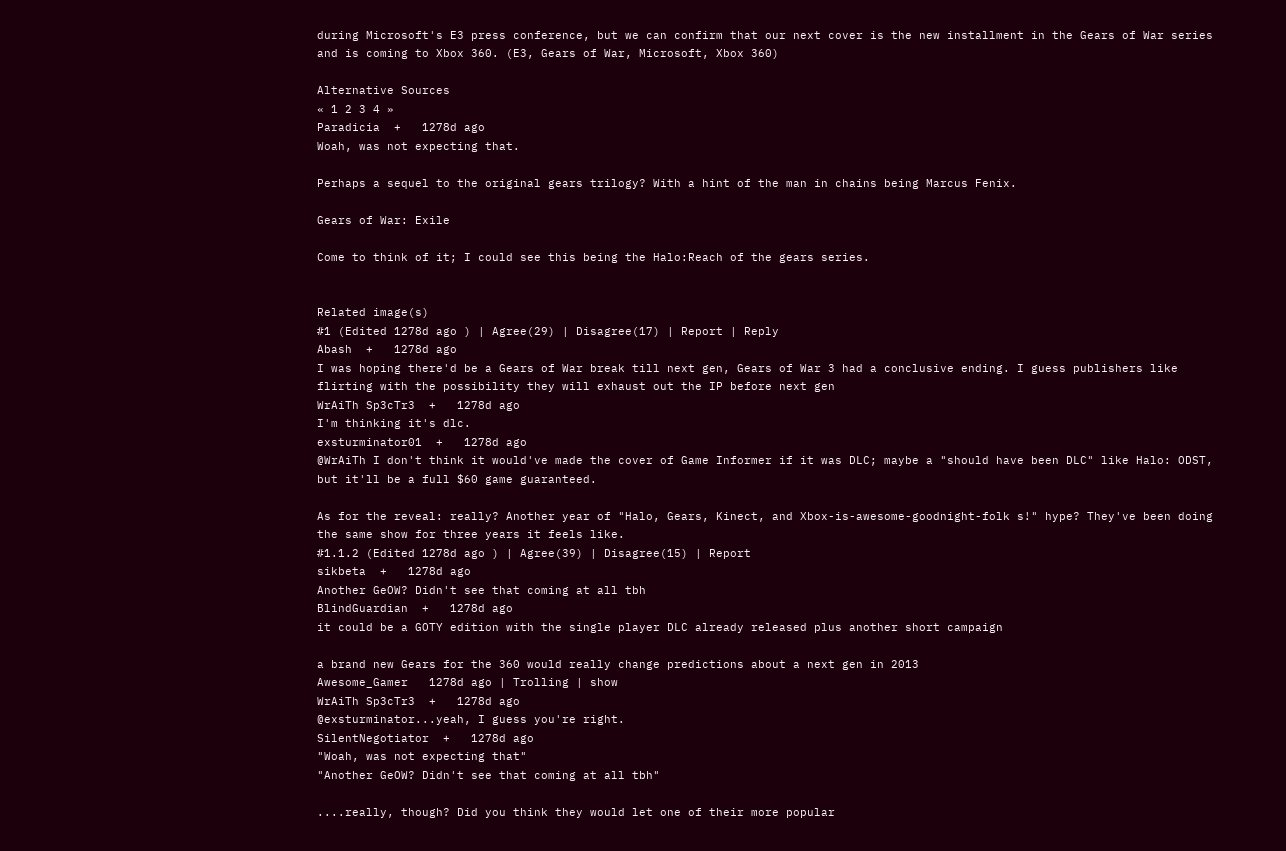during Microsoft's E3 press conference, but we can confirm that our next cover is the new installment in the Gears of War series and is coming to Xbox 360. (E3, Gears of War, Microsoft, Xbox 360)

Alternative Sources
« 1 2 3 4 »
Paradicia  +   1278d ago
Woah, was not expecting that.

Perhaps a sequel to the original gears trilogy? With a hint of the man in chains being Marcus Fenix.

Gears of War: Exile

Come to think of it; I could see this being the Halo:Reach of the gears series.


Related image(s)
#1 (Edited 1278d ago ) | Agree(29) | Disagree(17) | Report | Reply
Abash  +   1278d ago
I was hoping there'd be a Gears of War break till next gen, Gears of War 3 had a conclusive ending. I guess publishers like flirting with the possibility they will exhaust out the IP before next gen
WrAiTh Sp3cTr3  +   1278d ago
I'm thinking it's dlc.
exsturminator01  +   1278d ago
@WrAiTh I don't think it would've made the cover of Game Informer if it was DLC; maybe a "should have been DLC" like Halo: ODST, but it'll be a full $60 game guaranteed.

As for the reveal: really? Another year of "Halo, Gears, Kinect, and Xbox-is-awesome-goodnight-folk s!" hype? They've been doing the same show for three years it feels like.
#1.1.2 (Edited 1278d ago ) | Agree(39) | Disagree(15) | Report
sikbeta  +   1278d ago
Another GeOW? Didn't see that coming at all tbh
BlindGuardian  +   1278d ago
it could be a GOTY edition with the single player DLC already released plus another short campaign

a brand new Gears for the 360 would really change predictions about a next gen in 2013
Awesome_Gamer   1278d ago | Trolling | show
WrAiTh Sp3cTr3  +   1278d ago
@exsturminator...yeah, I guess you're right.
SilentNegotiator  +   1278d ago
"Woah, was not expecting that"
"Another GeOW? Didn't see that coming at all tbh"

....really, though? Did you think they would let one of their more popular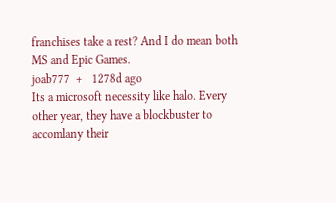franchises take a rest? And I do mean both MS and Epic Games.
joab777  +   1278d ago
Its a microsoft necessity like halo. Every other year, they have a blockbuster to accomlany their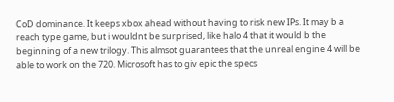CoD dominance. It keeps xbox ahead without having to risk new IPs. It may b a reach type game, but i wouldnt be surprised, like halo 4 that it would b the beginning of a new trilogy. This almsot guarantees that the unreal engine 4 will be able to work on the 720. Microsoft has to giv epic the specs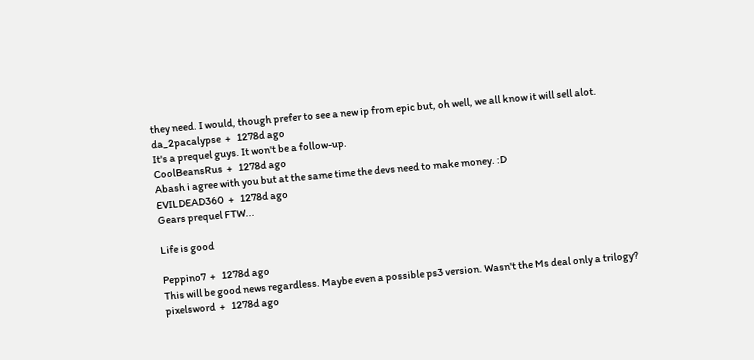they need. I would, though prefer to see a new ip from epic but, oh well, we all know it will sell alot.
da_2pacalypse  +   1278d ago
It's a prequel guys. It won't be a follow-up.
CoolBeansRus  +   1278d ago
Abash i agree with you but at the same time the devs need to make money. :D
EVILDEAD360  +   1278d ago
Gears prequel FTW...

Life is good

Peppino7  +   1278d ago
This will be good news regardless. Maybe even a possible ps3 version. Wasn't the Ms deal only a trilogy?
pixelsword  +   1278d ago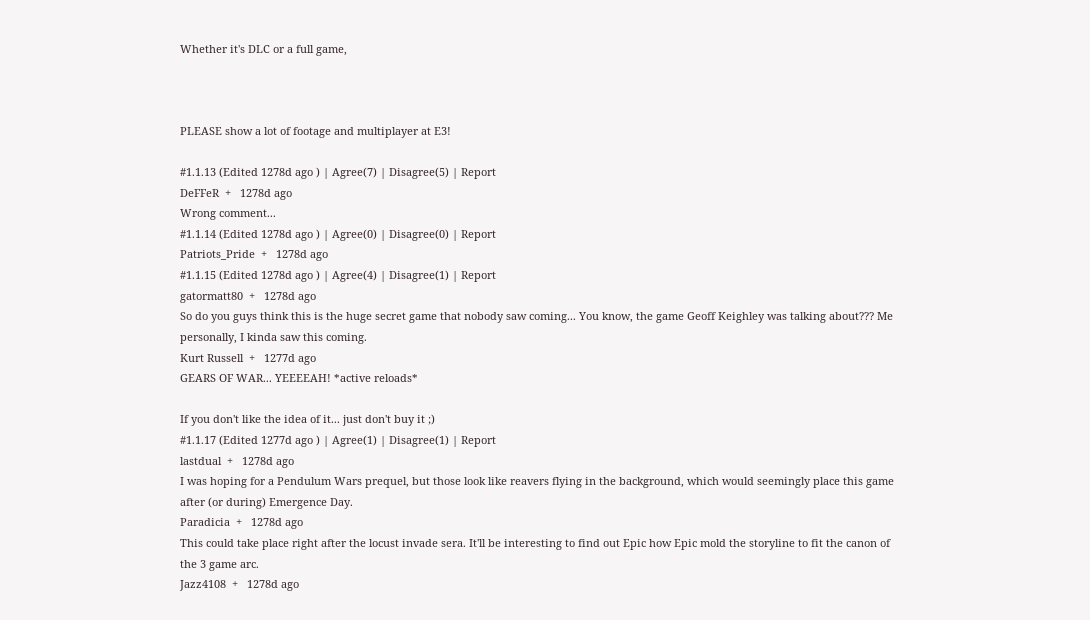Whether it's DLC or a full game,



PLEASE show a lot of footage and multiplayer at E3!

#1.1.13 (Edited 1278d ago ) | Agree(7) | Disagree(5) | Report
DeFFeR  +   1278d ago
Wrong comment...
#1.1.14 (Edited 1278d ago ) | Agree(0) | Disagree(0) | Report
Patriots_Pride  +   1278d ago
#1.1.15 (Edited 1278d ago ) | Agree(4) | Disagree(1) | Report
gatormatt80  +   1278d ago
So do you guys think this is the huge secret game that nobody saw coming... You know, the game Geoff Keighley was talking about??? Me personally, I kinda saw this coming.
Kurt Russell  +   1277d ago
GEARS OF WAR... YEEEEAH! *active reloads*

If you don't like the idea of it... just don't buy it ;)
#1.1.17 (Edited 1277d ago ) | Agree(1) | Disagree(1) | Report
lastdual  +   1278d ago
I was hoping for a Pendulum Wars prequel, but those look like reavers flying in the background, which would seemingly place this game after (or during) Emergence Day.
Paradicia  +   1278d ago
This could take place right after the locust invade sera. It'll be interesting to find out Epic how Epic mold the storyline to fit the canon of the 3 game arc.
Jazz4108  +   1278d ago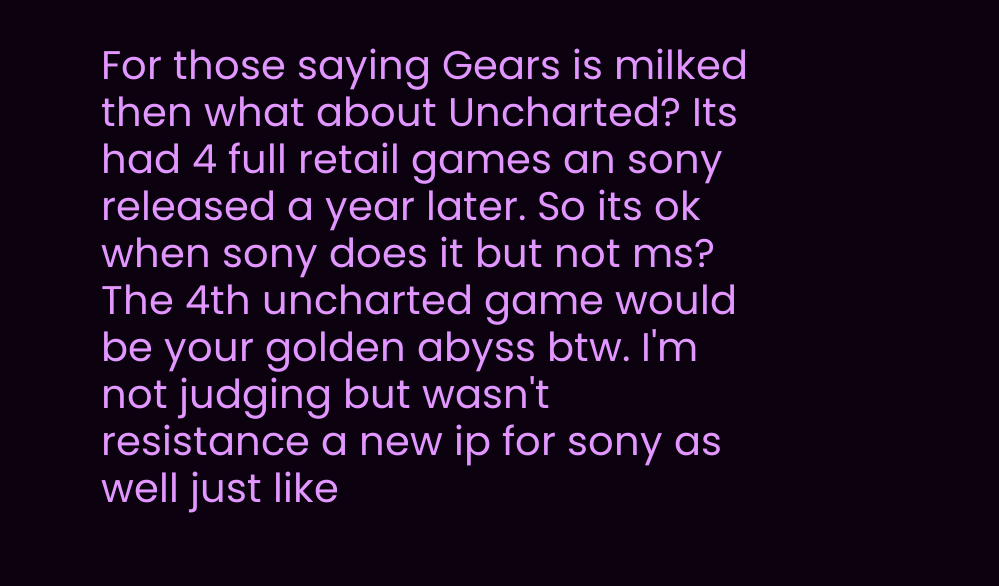For those saying Gears is milked then what about Uncharted? Its had 4 full retail games an sony released a year later. So its ok when sony does it but not ms? The 4th uncharted game would be your golden abyss btw. I'm not judging but wasn't resistance a new ip for sony as well just like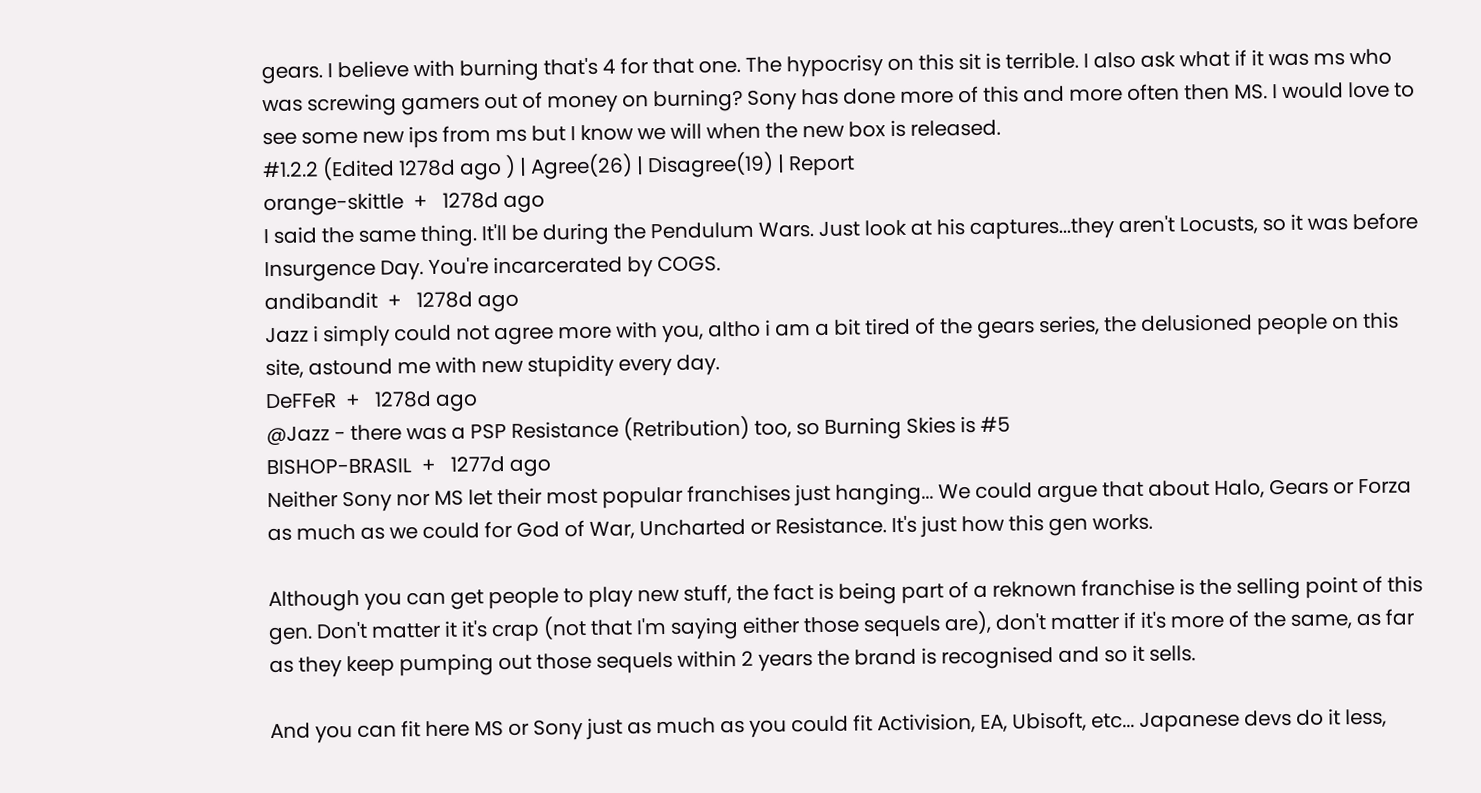gears. I believe with burning that's 4 for that one. The hypocrisy on this sit is terrible. I also ask what if it was ms who was screwing gamers out of money on burning? Sony has done more of this and more often then MS. I would love to see some new ips from ms but I know we will when the new box is released.
#1.2.2 (Edited 1278d ago ) | Agree(26) | Disagree(19) | Report
orange-skittle  +   1278d ago
I said the same thing. It'll be during the Pendulum Wars. Just look at his captures...they aren't Locusts, so it was before Insurgence Day. You're incarcerated by COGS.
andibandit  +   1278d ago
Jazz i simply could not agree more with you, altho i am a bit tired of the gears series, the delusioned people on this site, astound me with new stupidity every day.
DeFFeR  +   1278d ago
@Jazz - there was a PSP Resistance (Retribution) too, so Burning Skies is #5
BISHOP-BRASIL  +   1277d ago
Neither Sony nor MS let their most popular franchises just hanging... We could argue that about Halo, Gears or Forza as much as we could for God of War, Uncharted or Resistance. It's just how this gen works.

Although you can get people to play new stuff, the fact is being part of a reknown franchise is the selling point of this gen. Don't matter it it's crap (not that I'm saying either those sequels are), don't matter if it's more of the same, as far as they keep pumping out those sequels within 2 years the brand is recognised and so it sells.

And you can fit here MS or Sony just as much as you could fit Activision, EA, Ubisoft, etc... Japanese devs do it less,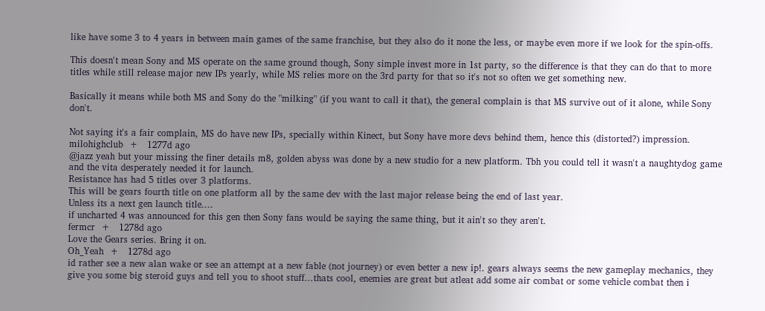like have some 3 to 4 years in between main games of the same franchise, but they also do it none the less, or maybe even more if we look for the spin-offs.

This doesn't mean Sony and MS operate on the same ground though, Sony simple invest more in 1st party, so the difference is that they can do that to more titles while still release major new IPs yearly, while MS relies more on the 3rd party for that so it's not so often we get something new.

Basically it means while both MS and Sony do the "milking" (if you want to call it that), the general complain is that MS survive out of it alone, while Sony don't.

Not saying it's a fair complain, MS do have new IPs, specially within Kinect, but Sony have more devs behind them, hence this (distorted?) impression.
milohighclub  +   1277d ago
@jazz yeah but your missing the finer details m8, golden abyss was done by a new studio for a new platform. Tbh you could tell it wasn't a naughtydog game and the vita desperately needed it for launch.
Resistance has had 5 titles over 3 platforms.
This will be gears fourth title on one platform all by the same dev with the last major release being the end of last year.
Unless its a next gen launch title....
if uncharted 4 was announced for this gen then Sony fans would be saying the same thing, but it ain't so they aren't.
fermcr  +   1278d ago
Love the Gears series. Bring it on.
Oh_Yeah  +   1278d ago
id rather see a new alan wake or see an attempt at a new fable (not journey) or even better a new ip!. gears always seems the new gameplay mechanics, they give you some big steroid guys and tell you to shoot stuff...thats cool, enemies are great but atleat add some air combat or some vehicle combat then i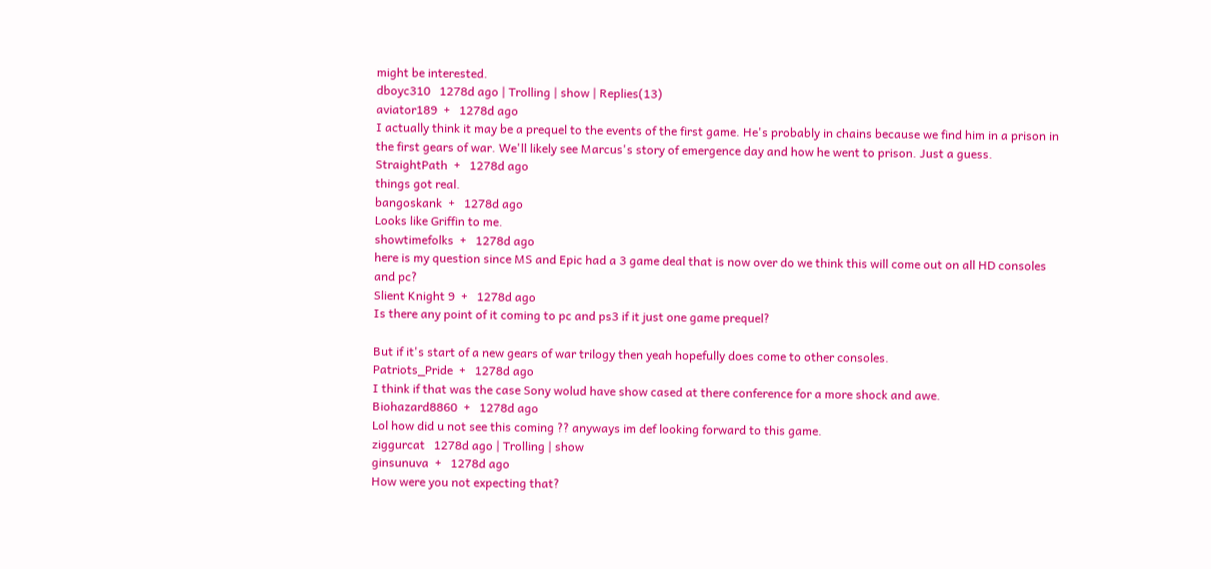might be interested.
dboyc310   1278d ago | Trolling | show | Replies(13)
aviator189  +   1278d ago
I actually think it may be a prequel to the events of the first game. He's probably in chains because we find him in a prison in the first gears of war. We'll likely see Marcus's story of emergence day and how he went to prison. Just a guess.
StraightPath  +   1278d ago
things got real.
bangoskank  +   1278d ago
Looks like Griffin to me.
showtimefolks  +   1278d ago
here is my question since MS and Epic had a 3 game deal that is now over do we think this will come out on all HD consoles and pc?
Slient Knight 9  +   1278d ago
Is there any point of it coming to pc and ps3 if it just one game prequel?

But if it's start of a new gears of war trilogy then yeah hopefully does come to other consoles.
Patriots_Pride  +   1278d ago
I think if that was the case Sony wolud have show cased at there conference for a more shock and awe.
Biohazard8860  +   1278d ago
Lol how did u not see this coming ?? anyways im def looking forward to this game.
ziggurcat   1278d ago | Trolling | show
ginsunuva  +   1278d ago
How were you not expecting that?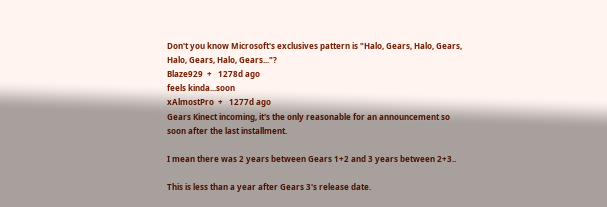Don't you know Microsoft's exclusives pattern is "Halo, Gears, Halo, Gears, Halo, Gears, Halo, Gears..."?
Blaze929  +   1278d ago
feels kinda...soon
xAlmostPro  +   1277d ago
Gears Kinect incoming, it's the only reasonable for an announcement so soon after the last installment.

I mean there was 2 years between Gears 1+2 and 3 years between 2+3..

This is less than a year after Gears 3's release date.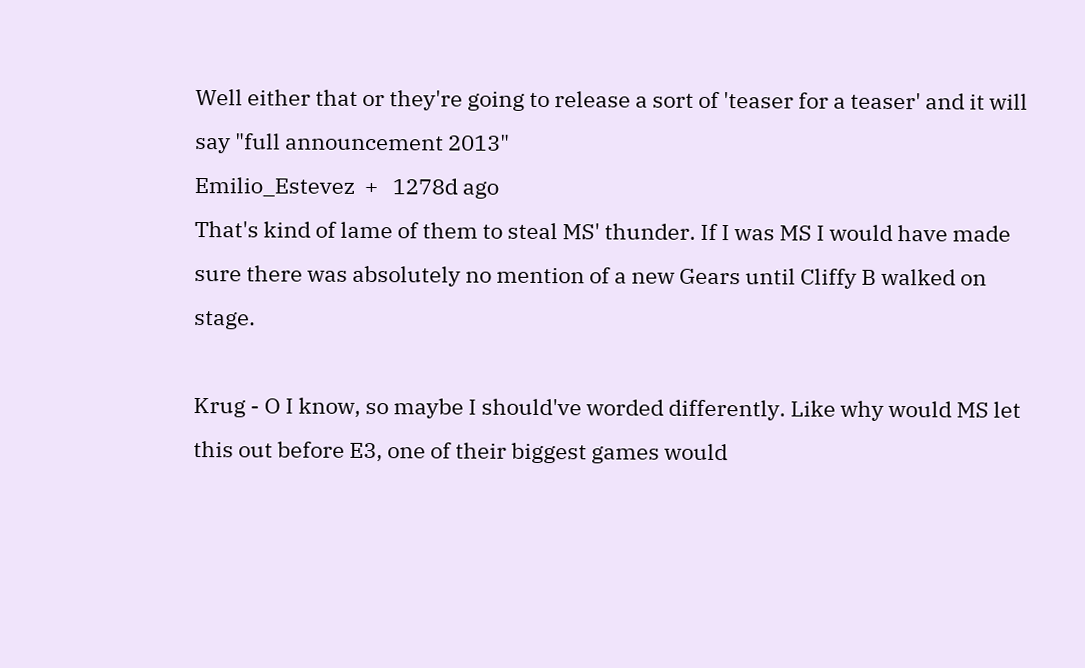Well either that or they're going to release a sort of 'teaser for a teaser' and it will say "full announcement 2013"
Emilio_Estevez  +   1278d ago
That's kind of lame of them to steal MS' thunder. If I was MS I would have made sure there was absolutely no mention of a new Gears until Cliffy B walked on stage.

Krug - O I know, so maybe I should've worded differently. Like why would MS let this out before E3, one of their biggest games would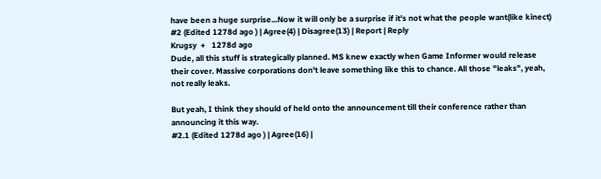have been a huge surprise...Now it will only be a surprise if it's not what the people want(like kinect)
#2 (Edited 1278d ago ) | Agree(4) | Disagree(13) | Report | Reply
Krugsy  +   1278d ago
Dude, all this stuff is strategically planned. MS knew exactly when Game Informer would release their cover. Massive corporations don't leave something like this to chance. All those "leaks", yeah, not really leaks.

But yeah, I think they should of held onto the announcement till their conference rather than announcing it this way.
#2.1 (Edited 1278d ago ) | Agree(16) |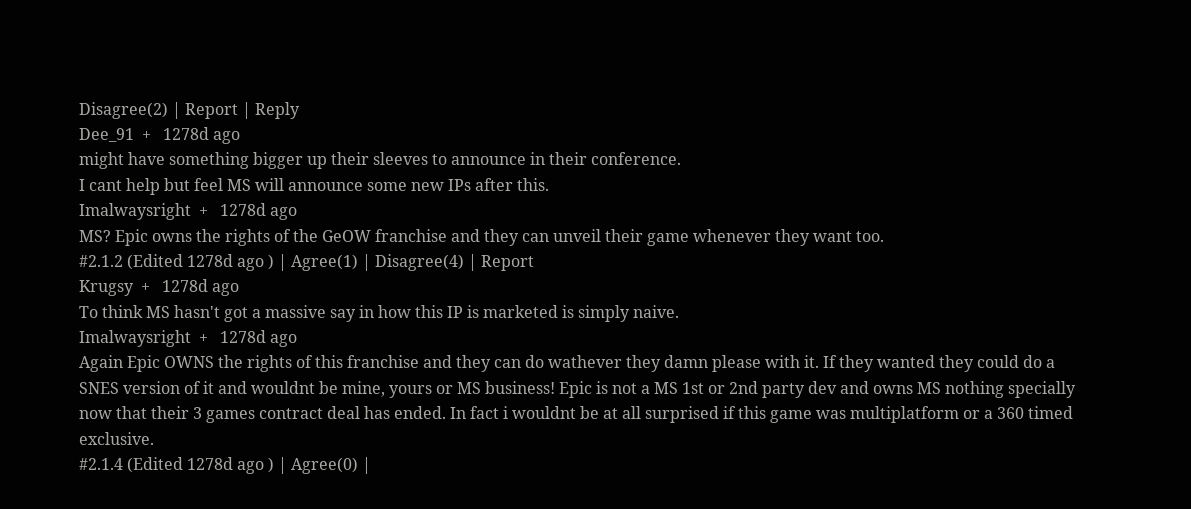Disagree(2) | Report | Reply
Dee_91  +   1278d ago
might have something bigger up their sleeves to announce in their conference.
I cant help but feel MS will announce some new IPs after this.
Imalwaysright  +   1278d ago
MS? Epic owns the rights of the GeOW franchise and they can unveil their game whenever they want too.
#2.1.2 (Edited 1278d ago ) | Agree(1) | Disagree(4) | Report
Krugsy  +   1278d ago
To think MS hasn't got a massive say in how this IP is marketed is simply naive.
Imalwaysright  +   1278d ago
Again Epic OWNS the rights of this franchise and they can do wathever they damn please with it. If they wanted they could do a SNES version of it and wouldnt be mine, yours or MS business! Epic is not a MS 1st or 2nd party dev and owns MS nothing specially now that their 3 games contract deal has ended. In fact i wouldnt be at all surprised if this game was multiplatform or a 360 timed exclusive.
#2.1.4 (Edited 1278d ago ) | Agree(0) |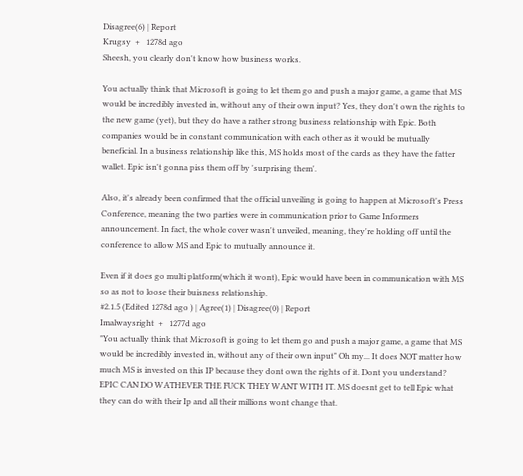Disagree(6) | Report
Krugsy  +   1278d ago
Sheesh, you clearly don't know how business works.

You actually think that Microsoft is going to let them go and push a major game, a game that MS would be incredibly invested in, without any of their own input? Yes, they don't own the rights to the new game (yet), but they do have a rather strong business relationship with Epic. Both companies would be in constant communication with each other as it would be mutually beneficial. In a business relationship like this, MS holds most of the cards as they have the fatter wallet. Epic isn't gonna piss them off by 'surprising them'.

Also, it's already been confirmed that the official unveiling is going to happen at Microsoft's Press Conference, meaning the two parties were in communication prior to Game Informers announcement. In fact, the whole cover wasn't unveiled, meaning, they're holding off until the conference to allow MS and Epic to mutually announce it.

Even if it does go multi platform(which it wont), Epic would have been in communication with MS so as not to loose their buisness relationship.
#2.1.5 (Edited 1278d ago ) | Agree(1) | Disagree(0) | Report
Imalwaysright  +   1277d ago
"You actually think that Microsoft is going to let them go and push a major game, a game that MS would be incredibly invested in, without any of their own input" Oh my... It does NOT matter how much MS is invested on this IP because they dont own the rights of it. Dont you understand? EPIC CAN DO WATHEVER THE FUCK THEY WANT WITH IT. MS doesnt get to tell Epic what they can do with their Ip and all their millions wont change that.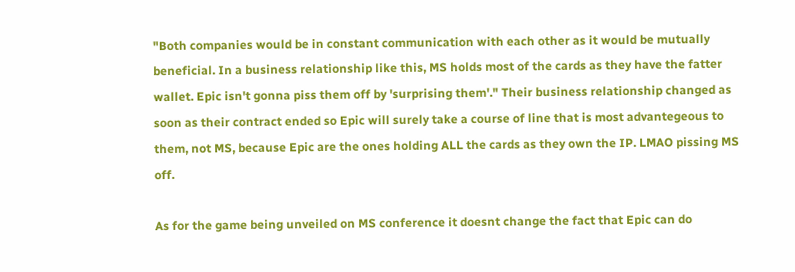"Both companies would be in constant communication with each other as it would be mutually beneficial. In a business relationship like this, MS holds most of the cards as they have the fatter wallet. Epic isn't gonna piss them off by 'surprising them'." Their business relationship changed as soon as their contract ended so Epic will surely take a course of line that is most advantegeous to them, not MS, because Epic are the ones holding ALL the cards as they own the IP. LMAO pissing MS off.

As for the game being unveiled on MS conference it doesnt change the fact that Epic can do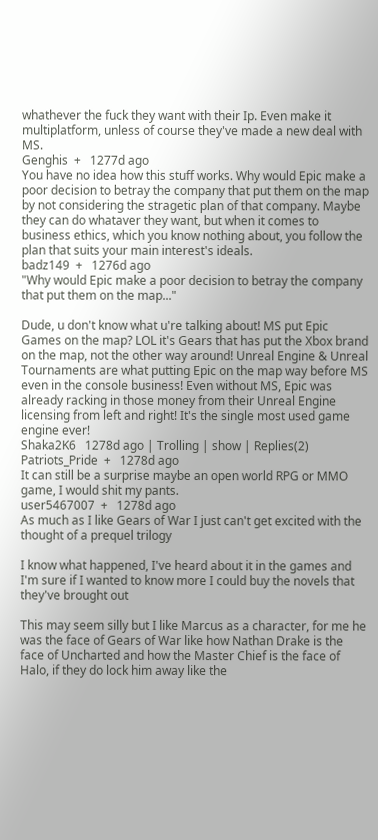whathever the fuck they want with their Ip. Even make it multiplatform, unless of course they've made a new deal with MS.
Genghis  +   1277d ago
You have no idea how this stuff works. Why would Epic make a poor decision to betray the company that put them on the map by not considering the stragetic plan of that company. Maybe they can do whataver they want, but when it comes to business ethics, which you know nothing about, you follow the plan that suits your main interest's ideals.
badz149  +   1276d ago
"Why would Epic make a poor decision to betray the company that put them on the map..."

Dude, u don't know what u're talking about! MS put Epic Games on the map? LOL it's Gears that has put the Xbox brand on the map, not the other way around! Unreal Engine & Unreal Tournaments are what putting Epic on the map way before MS even in the console business! Even without MS, Epic was already racking in those money from their Unreal Engine licensing from left and right! It's the single most used game engine ever!
Shaka2K6   1278d ago | Trolling | show | Replies(2)
Patriots_Pride  +   1278d ago
It can still be a surprise maybe an open world RPG or MMO game, I would shit my pants.
user5467007  +   1278d ago
As much as I like Gears of War I just can't get excited with the thought of a prequel trilogy

I know what happened, I've heard about it in the games and I'm sure if I wanted to know more I could buy the novels that they've brought out

This may seem silly but I like Marcus as a character, for me he was the face of Gears of War like how Nathan Drake is the face of Uncharted and how the Master Chief is the face of Halo, if they do lock him away like the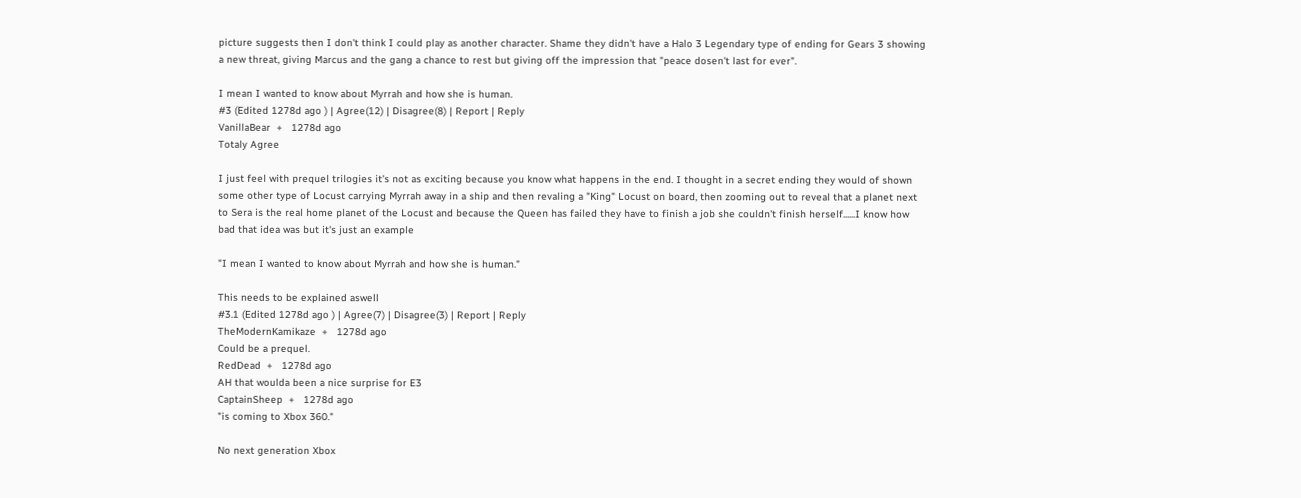picture suggests then I don't think I could play as another character. Shame they didn't have a Halo 3 Legendary type of ending for Gears 3 showing a new threat, giving Marcus and the gang a chance to rest but giving off the impression that "peace dosen't last for ever".

I mean I wanted to know about Myrrah and how she is human.
#3 (Edited 1278d ago ) | Agree(12) | Disagree(8) | Report | Reply
VanillaBear  +   1278d ago
Totaly Agree

I just feel with prequel trilogies it's not as exciting because you know what happens in the end. I thought in a secret ending they would of shown some other type of Locust carrying Myrrah away in a ship and then revaling a "King" Locust on board, then zooming out to reveal that a planet next to Sera is the real home planet of the Locust and because the Queen has failed they have to finish a job she couldn't finish herself......I know how bad that idea was but it's just an example

"I mean I wanted to know about Myrrah and how she is human."

This needs to be explained aswell
#3.1 (Edited 1278d ago ) | Agree(7) | Disagree(3) | Report | Reply
TheModernKamikaze  +   1278d ago
Could be a prequel.
RedDead  +   1278d ago
AH that woulda been a nice surprise for E3
CaptainSheep  +   1278d ago
"is coming to Xbox 360."

No next generation Xbox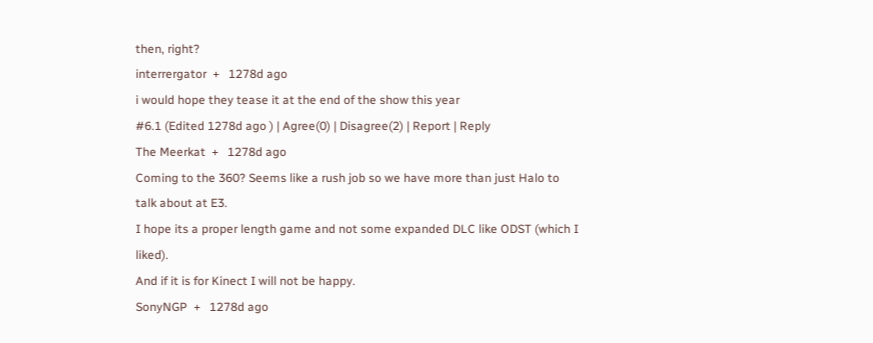then, right?
interrergator  +   1278d ago
i would hope they tease it at the end of the show this year
#6.1 (Edited 1278d ago ) | Agree(0) | Disagree(2) | Report | Reply
The Meerkat  +   1278d ago
Coming to the 360? Seems like a rush job so we have more than just Halo to talk about at E3.
I hope its a proper length game and not some expanded DLC like ODST (which I liked).
And if it is for Kinect I will not be happy.
SonyNGP  +   1278d ago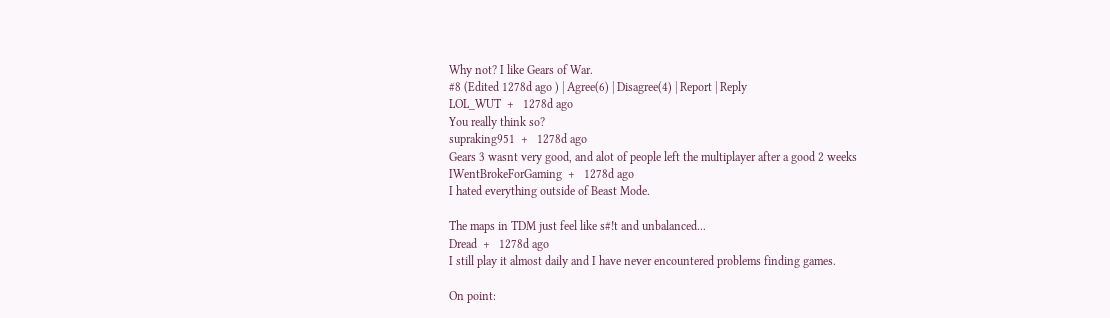Why not? I like Gears of War.
#8 (Edited 1278d ago ) | Agree(6) | Disagree(4) | Report | Reply
LOL_WUT  +   1278d ago
You really think so?
supraking951  +   1278d ago
Gears 3 wasnt very good, and alot of people left the multiplayer after a good 2 weeks
IWentBrokeForGaming  +   1278d ago
I hated everything outside of Beast Mode.

The maps in TDM just feel like s#!t and unbalanced...
Dread  +   1278d ago
I still play it almost daily and I have never encountered problems finding games.

On point: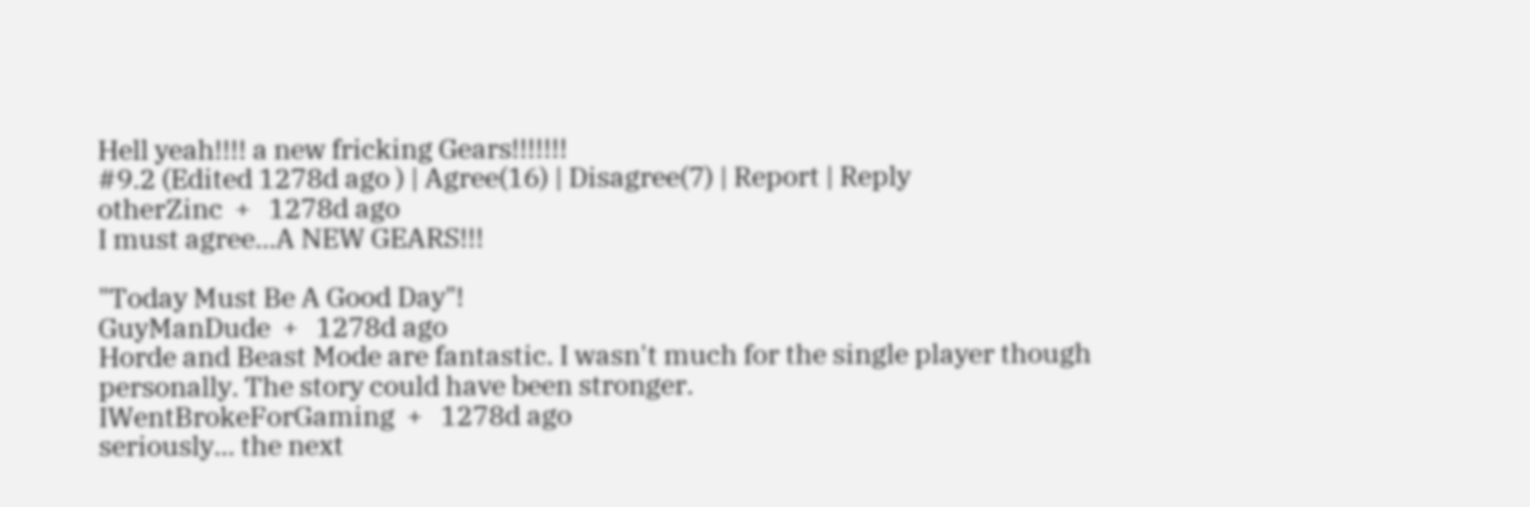Hell yeah!!!! a new fricking Gears!!!!!!!
#9.2 (Edited 1278d ago ) | Agree(16) | Disagree(7) | Report | Reply
otherZinc  +   1278d ago
I must agree...A NEW GEARS!!!

"Today Must Be A Good Day"!
GuyManDude  +   1278d ago
Horde and Beast Mode are fantastic. I wasn't much for the single player though personally. The story could have been stronger.
IWentBrokeForGaming  +   1278d ago
seriously... the next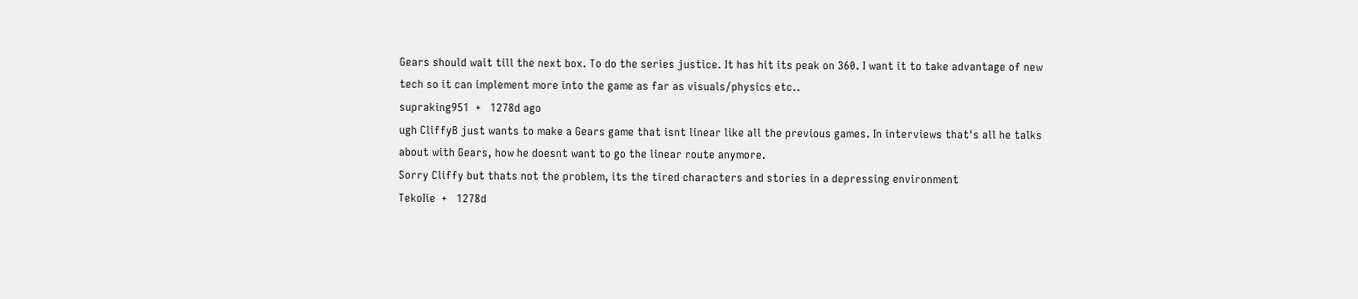Gears should wait till the next box. To do the series justice. It has hit its peak on 360. I want it to take advantage of new tech so it can implement more into the game as far as visuals/physics etc..
supraking951  +   1278d ago
ugh CliffyB just wants to make a Gears game that isnt linear like all the previous games. In interviews that's all he talks about with Gears, how he doesnt want to go the linear route anymore.
Sorry Cliffy but thats not the problem, its the tired characters and stories in a depressing environment
TekoIie  +   1278d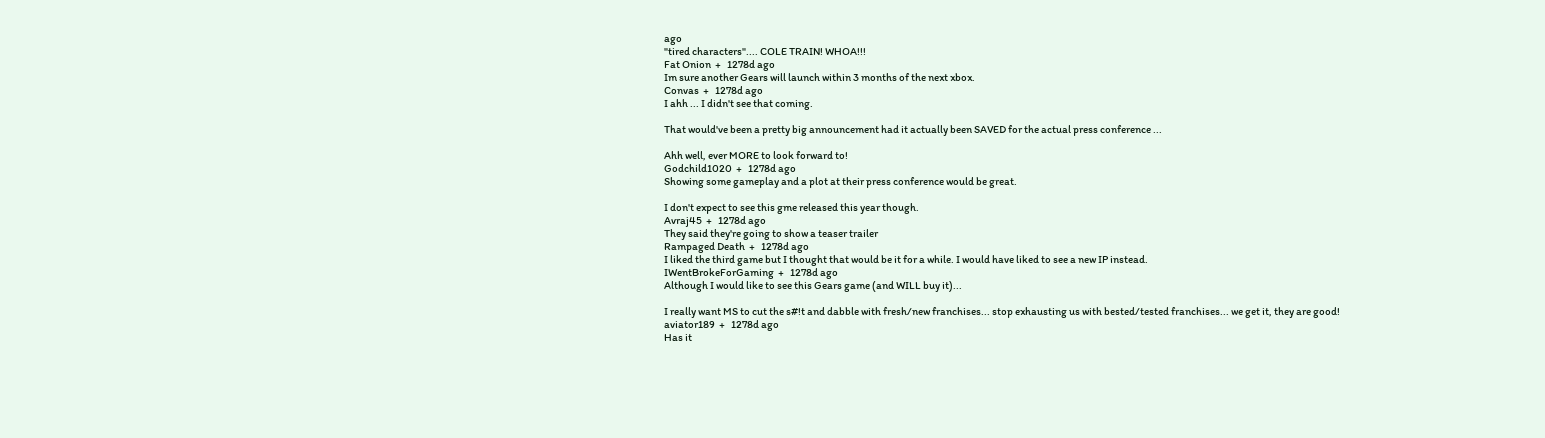ago
"tired characters".... COLE TRAIN! WHOA!!!
Fat Onion  +   1278d ago
Im sure another Gears will launch within 3 months of the next xbox.
Convas  +   1278d ago
I ahh ... I didn't see that coming.

That would've been a pretty big announcement had it actually been SAVED for the actual press conference ...

Ahh well, ever MORE to look forward to!
Godchild1020  +   1278d ago
Showing some gameplay and a plot at their press conference would be great.

I don't expect to see this gme released this year though.
Avraj45  +   1278d ago
They said they're going to show a teaser trailer
Rampaged Death  +   1278d ago
I liked the third game but I thought that would be it for a while. I would have liked to see a new IP instead.
IWentBrokeForGaming  +   1278d ago
Although I would like to see this Gears game (and WILL buy it)...

I really want MS to cut the s#!t and dabble with fresh/new franchises... stop exhausting us with bested/tested franchises... we get it, they are good!
aviator189  +   1278d ago
Has it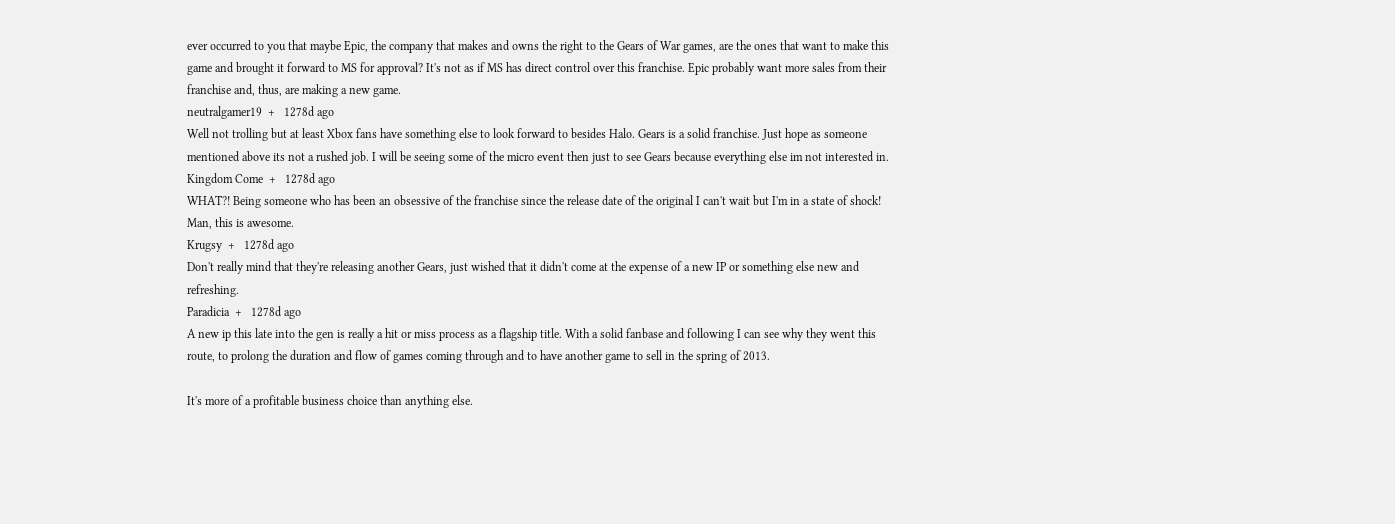ever occurred to you that maybe Epic, the company that makes and owns the right to the Gears of War games, are the ones that want to make this game and brought it forward to MS for approval? It's not as if MS has direct control over this franchise. Epic probably want more sales from their franchise and, thus, are making a new game.
neutralgamer19  +   1278d ago
Well not trolling but at least Xbox fans have something else to look forward to besides Halo. Gears is a solid franchise. Just hope as someone mentioned above its not a rushed job. I will be seeing some of the micro event then just to see Gears because everything else im not interested in.
Kingdom Come  +   1278d ago
WHAT?! Being someone who has been an obsessive of the franchise since the release date of the original I can't wait but I'm in a state of shock! Man, this is awesome.
Krugsy  +   1278d ago
Don't really mind that they're releasing another Gears, just wished that it didn't come at the expense of a new IP or something else new and refreshing.
Paradicia  +   1278d ago
A new ip this late into the gen is really a hit or miss process as a flagship title. With a solid fanbase and following I can see why they went this route, to prolong the duration and flow of games coming through and to have another game to sell in the spring of 2013.

It's more of a profitable business choice than anything else.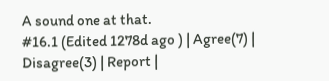A sound one at that.
#16.1 (Edited 1278d ago ) | Agree(7) | Disagree(3) | Report |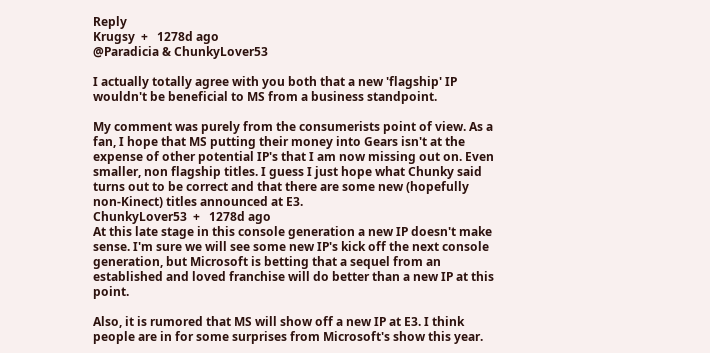Reply
Krugsy  +   1278d ago
@Paradicia & ChunkyLover53

I actually totally agree with you both that a new 'flagship' IP wouldn't be beneficial to MS from a business standpoint.

My comment was purely from the consumerists point of view. As a fan, I hope that MS putting their money into Gears isn't at the expense of other potential IP's that I am now missing out on. Even smaller, non flagship titles. I guess I just hope what Chunky said turns out to be correct and that there are some new (hopefully non-Kinect) titles announced at E3.
ChunkyLover53  +   1278d ago
At this late stage in this console generation a new IP doesn't make sense. I'm sure we will see some new IP's kick off the next console generation, but Microsoft is betting that a sequel from an established and loved franchise will do better than a new IP at this point.

Also, it is rumored that MS will show off a new IP at E3. I think people are in for some surprises from Microsoft's show this year.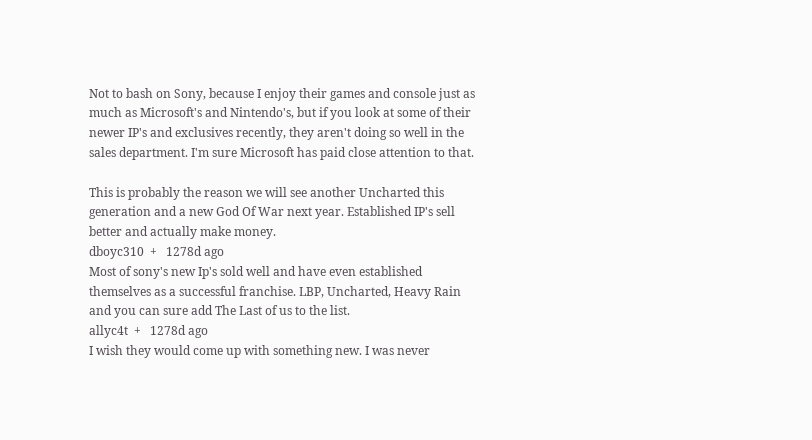Not to bash on Sony, because I enjoy their games and console just as much as Microsoft's and Nintendo's, but if you look at some of their newer IP's and exclusives recently, they aren't doing so well in the sales department. I'm sure Microsoft has paid close attention to that.

This is probably the reason we will see another Uncharted this generation and a new God Of War next year. Established IP's sell better and actually make money.
dboyc310  +   1278d ago
Most of sony's new Ip's sold well and have even established themselves as a successful franchise. LBP, Uncharted, Heavy Rain and you can sure add The Last of us to the list.
allyc4t  +   1278d ago
I wish they would come up with something new. I was never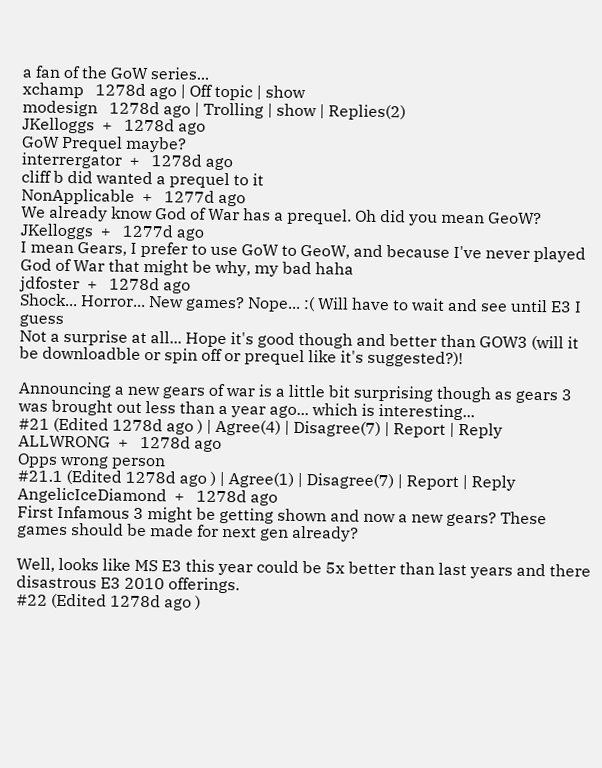a fan of the GoW series...
xchamp   1278d ago | Off topic | show
modesign   1278d ago | Trolling | show | Replies(2)
JKelloggs  +   1278d ago
GoW Prequel maybe?
interrergator  +   1278d ago
cliff b did wanted a prequel to it
NonApplicable  +   1277d ago
We already know God of War has a prequel. Oh did you mean GeoW?
JKelloggs  +   1277d ago
I mean Gears, I prefer to use GoW to GeoW, and because I've never played God of War that might be why, my bad haha
jdfoster  +   1278d ago
Shock... Horror... New games? Nope... :( Will have to wait and see until E3 I guess
Not a surprise at all... Hope it's good though and better than GOW3 (will it be downloadble or spin off or prequel like it's suggested?)!

Announcing a new gears of war is a little bit surprising though as gears 3 was brought out less than a year ago... which is interesting...
#21 (Edited 1278d ago ) | Agree(4) | Disagree(7) | Report | Reply
ALLWRONG  +   1278d ago
Opps wrong person
#21.1 (Edited 1278d ago ) | Agree(1) | Disagree(7) | Report | Reply
AngelicIceDiamond  +   1278d ago
First Infamous 3 might be getting shown and now a new gears? These games should be made for next gen already?

Well, looks like MS E3 this year could be 5x better than last years and there disastrous E3 2010 offerings.
#22 (Edited 1278d ago )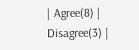| Agree(8) | Disagree(3) |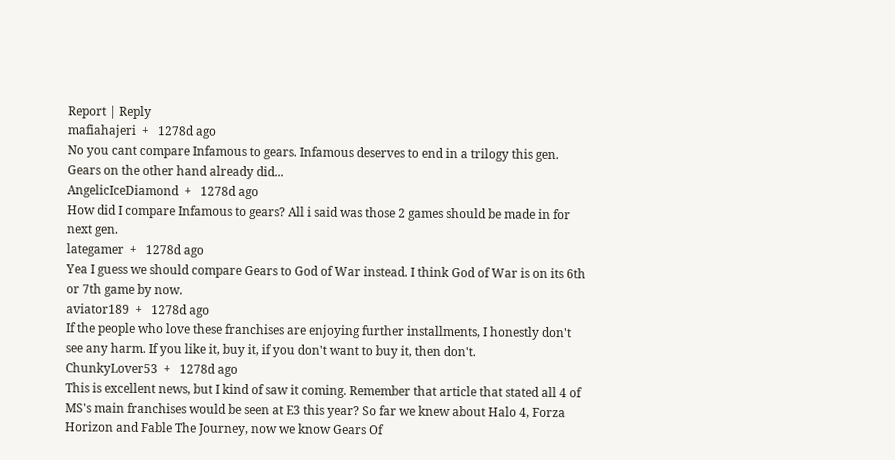Report | Reply
mafiahajeri  +   1278d ago
No you cant compare Infamous to gears. Infamous deserves to end in a trilogy this gen. Gears on the other hand already did...
AngelicIceDiamond  +   1278d ago
How did I compare Infamous to gears? All i said was those 2 games should be made in for next gen.
lategamer  +   1278d ago
Yea I guess we should compare Gears to God of War instead. I think God of War is on its 6th or 7th game by now.
aviator189  +   1278d ago
If the people who love these franchises are enjoying further installments, I honestly don't see any harm. If you like it, buy it, if you don't want to buy it, then don't.
ChunkyLover53  +   1278d ago
This is excellent news, but I kind of saw it coming. Remember that article that stated all 4 of MS's main franchises would be seen at E3 this year? So far we knew about Halo 4, Forza Horizon and Fable The Journey, now we know Gears Of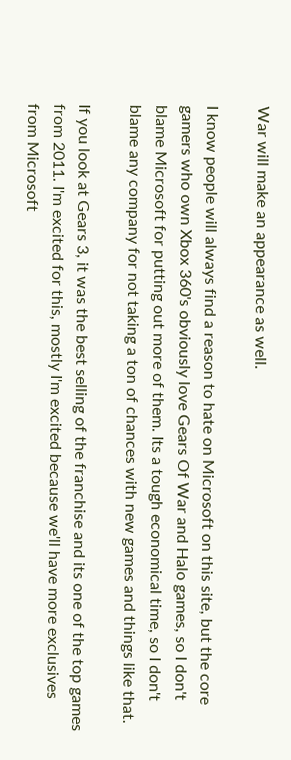War will make an appearance as well.

I know people will always find a reason to hate on Microsoft on this site, but the core gamers who own Xbox 360's obviously love Gears Of War and Halo games, so I don't blame Microsoft for putting out more of them. Its a tough economical time, so I don't blame any company for not taking a ton of chances with new games and things like that.

If you look at Gears 3, it was the best selling of the franchise and its one of the top games from 2011. I'm excited for this, mostly I'm excited because we'll have more exclusives from Microsoft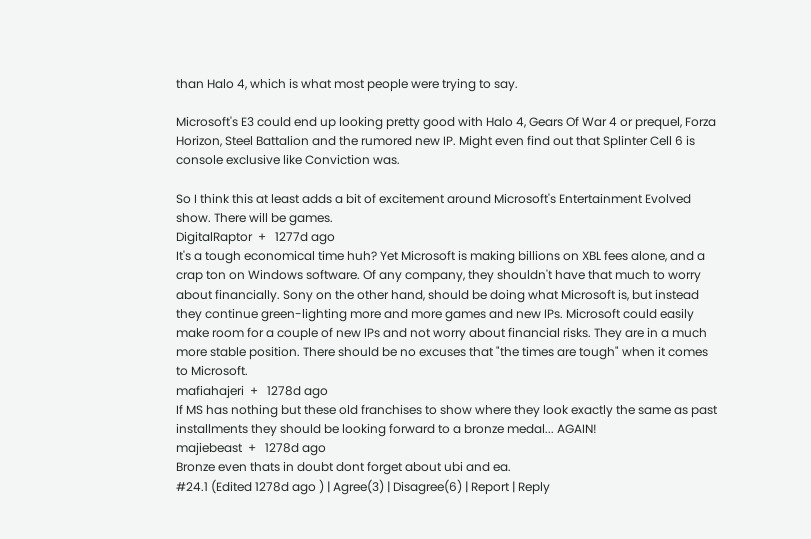than Halo 4, which is what most people were trying to say.

Microsoft's E3 could end up looking pretty good with Halo 4, Gears Of War 4 or prequel, Forza Horizon, Steel Battalion and the rumored new IP. Might even find out that Splinter Cell 6 is console exclusive like Conviction was.

So I think this at least adds a bit of excitement around Microsoft's Entertainment Evolved show. There will be games.
DigitalRaptor  +   1277d ago
It's a tough economical time huh? Yet Microsoft is making billions on XBL fees alone, and a crap ton on Windows software. Of any company, they shouldn't have that much to worry about financially. Sony on the other hand, should be doing what Microsoft is, but instead they continue green-lighting more and more games and new IPs. Microsoft could easily make room for a couple of new IPs and not worry about financial risks. They are in a much more stable position. There should be no excuses that "the times are tough" when it comes to Microsoft.
mafiahajeri  +   1278d ago
If MS has nothing but these old franchises to show where they look exactly the same as past installments they should be looking forward to a bronze medal... AGAIN!
majiebeast  +   1278d ago
Bronze even thats in doubt dont forget about ubi and ea.
#24.1 (Edited 1278d ago ) | Agree(3) | Disagree(6) | Report | Reply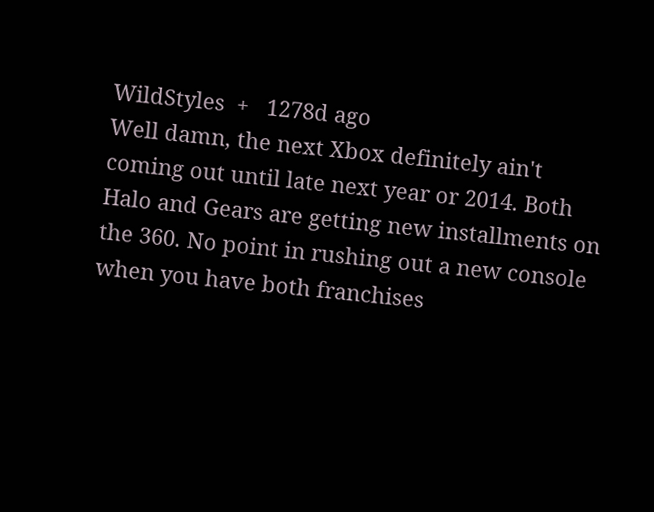WildStyles  +   1278d ago
Well damn, the next Xbox definitely ain't coming out until late next year or 2014. Both Halo and Gears are getting new installments on the 360. No point in rushing out a new console when you have both franchises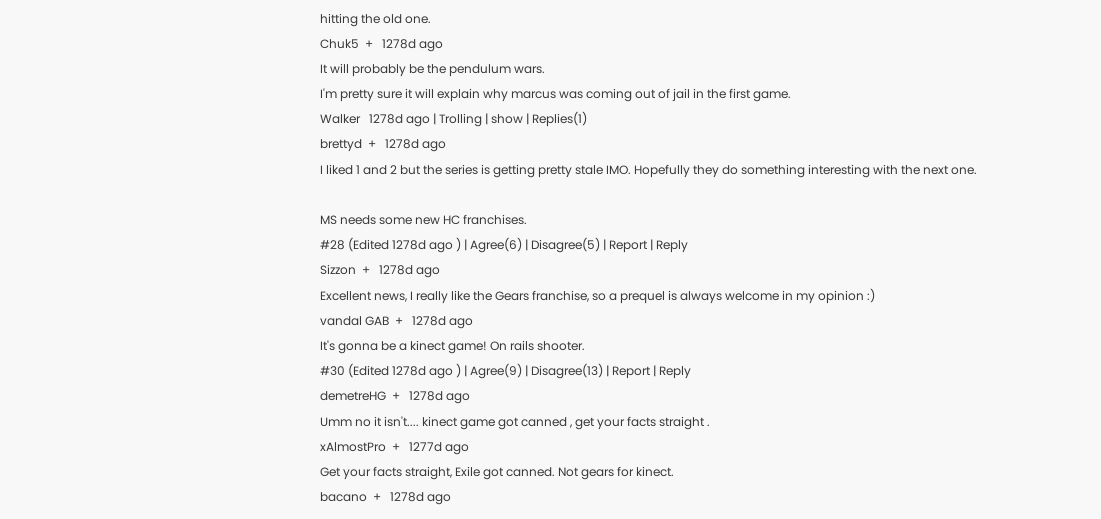hitting the old one.
Chuk5  +   1278d ago
It will probably be the pendulum wars.
I'm pretty sure it will explain why marcus was coming out of jail in the first game.
Walker   1278d ago | Trolling | show | Replies(1)
brettyd  +   1278d ago
I liked 1 and 2 but the series is getting pretty stale IMO. Hopefully they do something interesting with the next one.

MS needs some new HC franchises.
#28 (Edited 1278d ago ) | Agree(6) | Disagree(5) | Report | Reply
Sizzon  +   1278d ago
Excellent news, I really like the Gears franchise, so a prequel is always welcome in my opinion :)
vandal GAB  +   1278d ago
It's gonna be a kinect game! On rails shooter.
#30 (Edited 1278d ago ) | Agree(9) | Disagree(13) | Report | Reply
demetreHG  +   1278d ago
Umm no it isn't.... kinect game got canned , get your facts straight .
xAlmostPro  +   1277d ago
Get your facts straight, Exile got canned. Not gears for kinect.
bacano  +   1278d ago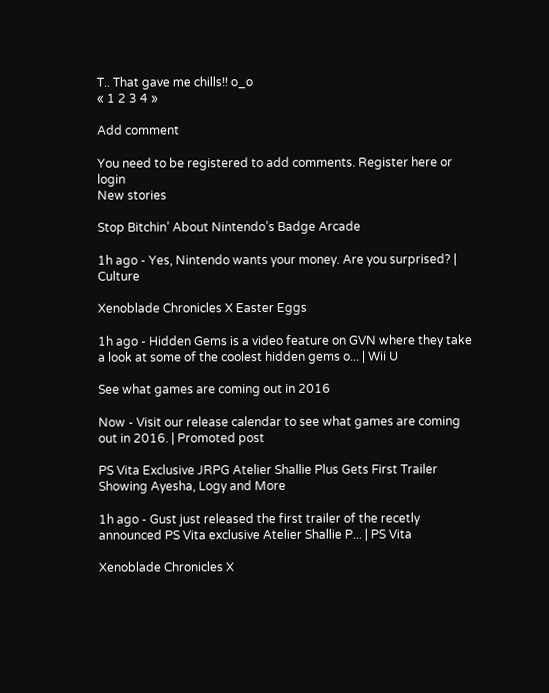T.. That gave me chills!! o_o
« 1 2 3 4 »

Add comment

You need to be registered to add comments. Register here or login
New stories

Stop Bitchin’ About Nintendo’s Badge Arcade

1h ago - Yes, Nintendo wants your money. Are you surprised? | Culture

Xenoblade Chronicles X Easter Eggs

1h ago - Hidden Gems is a video feature on GVN where they take a look at some of the coolest hidden gems o... | Wii U

See what games are coming out in 2016

Now - Visit our release calendar to see what games are coming out in 2016. | Promoted post

PS Vita Exclusive JRPG Atelier Shallie Plus Gets First Trailer Showing Ayesha, Logy and More

1h ago - Gust just released the first trailer of the recetly announced PS Vita exclusive Atelier Shallie P... | PS Vita

Xenoblade Chronicles X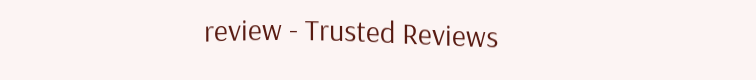review - Trusted Reviews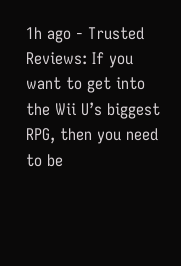1h ago - Trusted Reviews: If you want to get into the Wii U’s biggest RPG, then you need to be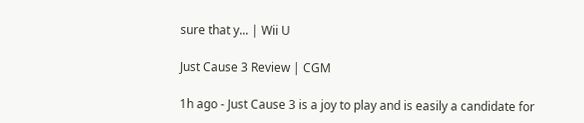sure that y... | Wii U

Just Cause 3 Review | CGM

1h ago - Just Cause 3 is a joy to play and is easily a candidate for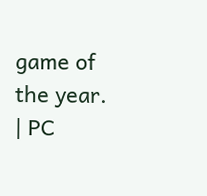game of the year. | PC